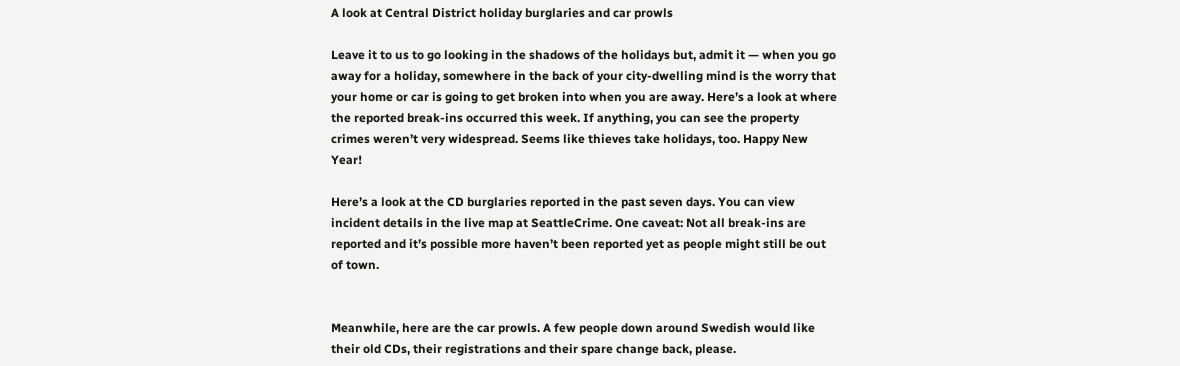A look at Central District holiday burglaries and car prowls

Leave it to us to go looking in the shadows of the holidays but, admit it — when you go away for a holiday, somewhere in the back of your city-dwelling mind is the worry that your home or car is going to get broken into when you are away. Here’s a look at where the reported break-ins occurred this week. If anything, you can see the property crimes weren’t very widespread. Seems like thieves take holidays, too. Happy New Year!

Here’s a look at the CD burglaries reported in the past seven days. You can view incident details in the live map at SeattleCrime. One caveat: Not all break-ins are reported and it’s possible more haven’t been reported yet as people might still be out of town.


Meanwhile, here are the car prowls. A few people down around Swedish would like their old CDs, their registrations and their spare change back, please.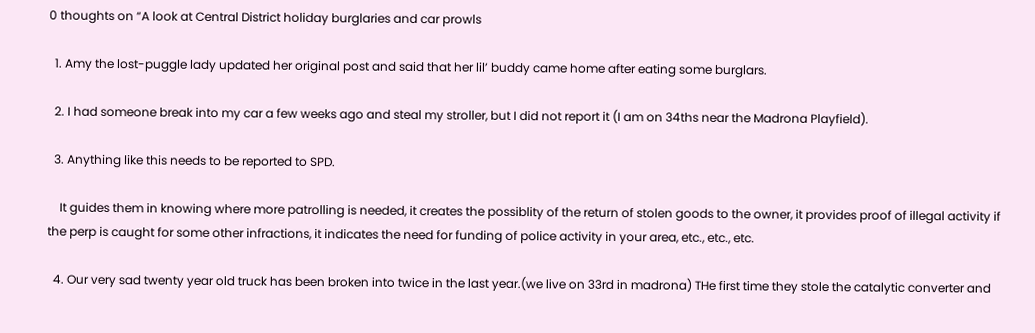0 thoughts on “A look at Central District holiday burglaries and car prowls

  1. Amy the lost-puggle lady updated her original post and said that her lil’ buddy came home after eating some burglars.

  2. I had someone break into my car a few weeks ago and steal my stroller, but I did not report it (I am on 34ths near the Madrona Playfield).

  3. Anything like this needs to be reported to SPD.

    It guides them in knowing where more patrolling is needed, it creates the possiblity of the return of stolen goods to the owner, it provides proof of illegal activity if the perp is caught for some other infractions, it indicates the need for funding of police activity in your area, etc., etc., etc.

  4. Our very sad twenty year old truck has been broken into twice in the last year.(we live on 33rd in madrona) THe first time they stole the catalytic converter and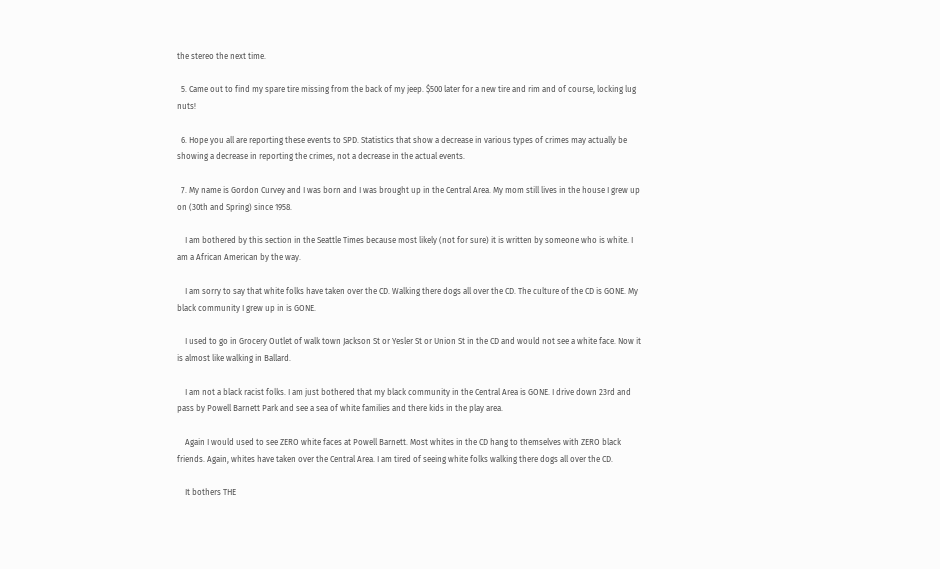the stereo the next time.

  5. Came out to find my spare tire missing from the back of my jeep. $500 later for a new tire and rim and of course, locking lug nuts!

  6. Hope you all are reporting these events to SPD. Statistics that show a decrease in various types of crimes may actually be showing a decrease in reporting the crimes, not a decrease in the actual events.

  7. My name is Gordon Curvey and I was born and I was brought up in the Central Area. My mom still lives in the house I grew up on (30th and Spring) since 1958.

    I am bothered by this section in the Seattle Times because most likely (not for sure) it is written by someone who is white. I am a African American by the way.

    I am sorry to say that white folks have taken over the CD. Walking there dogs all over the CD. The culture of the CD is GONE. My black community I grew up in is GONE.

    I used to go in Grocery Outlet of walk town Jackson St or Yesler St or Union St in the CD and would not see a white face. Now it is almost like walking in Ballard.

    I am not a black racist folks. I am just bothered that my black community in the Central Area is GONE. I drive down 23rd and pass by Powell Barnett Park and see a sea of white families and there kids in the play area.

    Again I would used to see ZERO white faces at Powell Barnett. Most whites in the CD hang to themselves with ZERO black friends. Again, whites have taken over the Central Area. I am tired of seeing white folks walking there dogs all over the CD.

    It bothers THE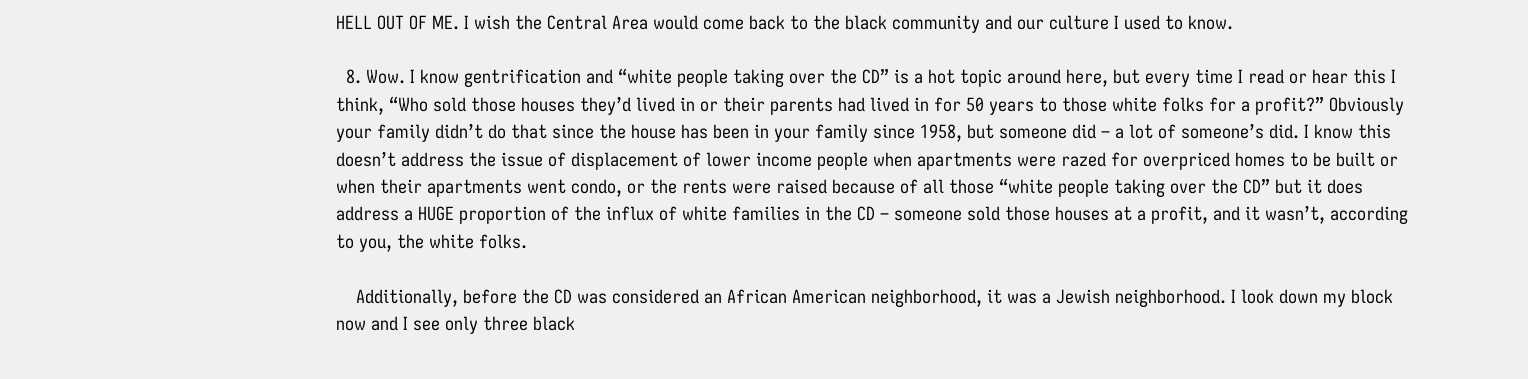HELL OUT OF ME. I wish the Central Area would come back to the black community and our culture I used to know.

  8. Wow. I know gentrification and “white people taking over the CD” is a hot topic around here, but every time I read or hear this I think, “Who sold those houses they’d lived in or their parents had lived in for 50 years to those white folks for a profit?” Obviously your family didn’t do that since the house has been in your family since 1958, but someone did – a lot of someone’s did. I know this doesn’t address the issue of displacement of lower income people when apartments were razed for overpriced homes to be built or when their apartments went condo, or the rents were raised because of all those “white people taking over the CD” but it does address a HUGE proportion of the influx of white families in the CD – someone sold those houses at a profit, and it wasn’t, according to you, the white folks.

    Additionally, before the CD was considered an African American neighborhood, it was a Jewish neighborhood. I look down my block now and I see only three black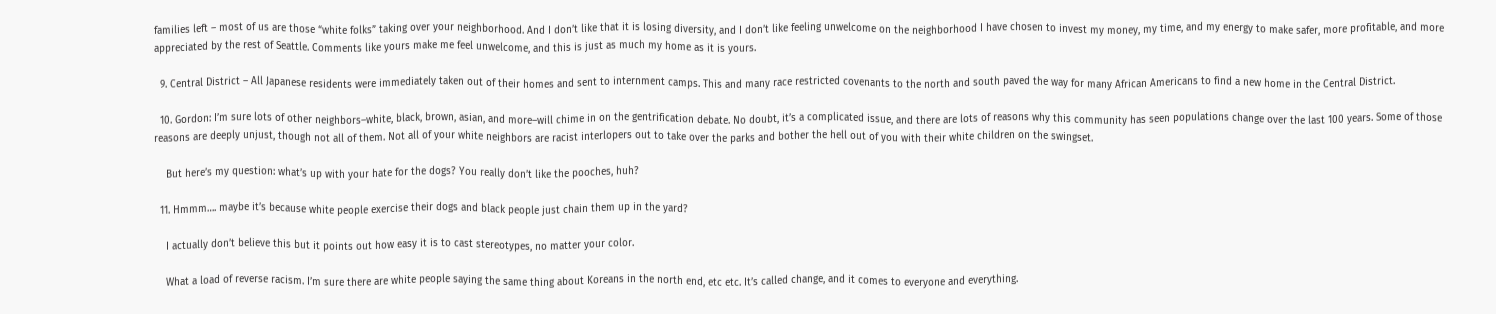families left – most of us are those “white folks” taking over your neighborhood. And I don’t like that it is losing diversity, and I don’t like feeling unwelcome on the neighborhood I have chosen to invest my money, my time, and my energy to make safer, more profitable, and more appreciated by the rest of Seattle. Comments like yours make me feel unwelcome, and this is just as much my home as it is yours.

  9. Central District – All Japanese residents were immediately taken out of their homes and sent to internment camps. This and many race restricted covenants to the north and south paved the way for many African Americans to find a new home in the Central District.

  10. Gordon: I’m sure lots of other neighbors–white, black, brown, asian, and more–will chime in on the gentrification debate. No doubt, it’s a complicated issue, and there are lots of reasons why this community has seen populations change over the last 100 years. Some of those reasons are deeply unjust, though not all of them. Not all of your white neighbors are racist interlopers out to take over the parks and bother the hell out of you with their white children on the swingset.

    But here’s my question: what’s up with your hate for the dogs? You really don’t like the pooches, huh?

  11. Hmmm…. maybe it’s because white people exercise their dogs and black people just chain them up in the yard?

    I actually don’t believe this but it points out how easy it is to cast stereotypes, no matter your color.

    What a load of reverse racism. I’m sure there are white people saying the same thing about Koreans in the north end, etc etc. It’s called change, and it comes to everyone and everything.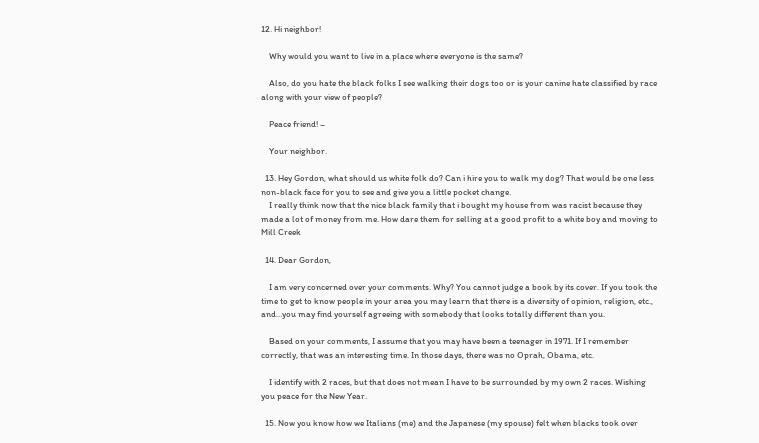12. Hi neighbor!

    Why would you want to live in a place where everyone is the same?

    Also, do you hate the black folks I see walking their dogs too or is your canine hate classified by race along with your view of people?

    Peace friend! –

    Your neighbor.

  13. Hey Gordon, what should us white folk do? Can i hire you to walk my dog? That would be one less non-black face for you to see and give you a little pocket change.
    I really think now that the nice black family that i bought my house from was racist because they made a lot of money from me. How dare them for selling at a good profit to a white boy and moving to Mill Creek

  14. Dear Gordon,

    I am very concerned over your comments. Why? You cannot judge a book by its cover. If you took the time to get to know people in your area you may learn that there is a diversity of opinion, religion, etc., and…you may find yourself agreeing with somebody that looks totally different than you.

    Based on your comments, I assume that you may have been a teenager in 1971. If I remember correctly, that was an interesting time. In those days, there was no Oprah, Obama, etc.

    I identify with 2 races, but that does not mean I have to be surrounded by my own 2 races. Wishing you peace for the New Year.

  15. Now you know how we Italians (me) and the Japanese (my spouse) felt when blacks took over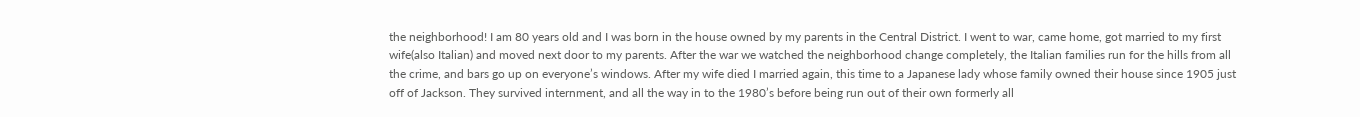the neighborhood! I am 80 years old and I was born in the house owned by my parents in the Central District. I went to war, came home, got married to my first wife(also Italian) and moved next door to my parents. After the war we watched the neighborhood change completely, the Italian families run for the hills from all the crime, and bars go up on everyone’s windows. After my wife died I married again, this time to a Japanese lady whose family owned their house since 1905 just off of Jackson. They survived internment, and all the way in to the 1980’s before being run out of their own formerly all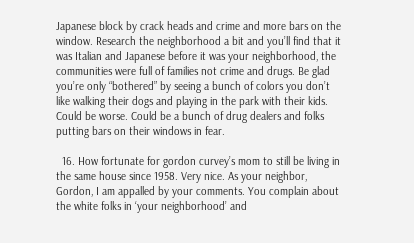Japanese block by crack heads and crime and more bars on the window. Research the neighborhood a bit and you’ll find that it was Italian and Japanese before it was your neighborhood, the communities were full of families not crime and drugs. Be glad you’re only “bothered” by seeing a bunch of colors you don’t like walking their dogs and playing in the park with their kids. Could be worse. Could be a bunch of drug dealers and folks putting bars on their windows in fear.

  16. How fortunate for gordon curvey’s mom to still be living in the same house since 1958. Very nice. As your neighbor, Gordon, I am appalled by your comments. You complain about the white folks in ‘your neighborhood’ and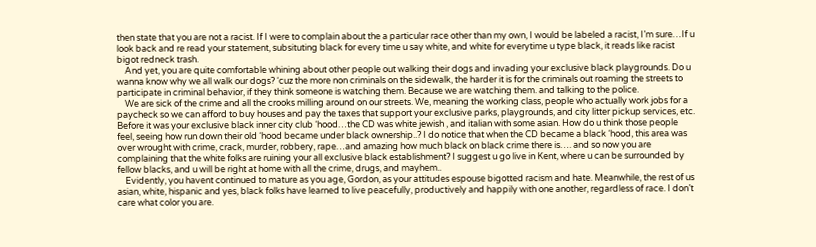then state that you are not a racist. If I were to complain about the a particular race other than my own, I would be labeled a racist, I’m sure…If u look back and re read your statement, subsituting black for every time u say white, and white for everytime u type black, it reads like racist bigot redneck trash.
    And yet, you are quite comfortable whining about other people out walking their dogs and invading your exclusive black playgrounds. Do u wanna know why we all walk our dogs? ‘cuz the more non criminals on the sidewalk, the harder it is for the criminals out roaming the streets to participate in criminal behavior, if they think someone is watching them. Because we are watching them. and talking to the police.
    We are sick of the crime and all the crooks milling around on our streets. We, meaning the working class, people who actually work jobs for a paycheck so we can afford to buy houses and pay the taxes that support your exclusive parks, playgrounds, and city litter pickup services, etc. Before it was your exclusive black inner city club ‘hood…the CD was white jewish , and italian with some asian. How do u think those people feel, seeing how run down their old ‘hood became under black ownership..? I do notice that when the CD became a black ‘hood, this area was over wrought with crime, crack, murder, robbery, rape…and amazing how much black on black crime there is…. and so now you are complaining that the white folks are ruining your all exclusive black establishment? I suggest u go live in Kent, where u can be surrounded by fellow blacks, and u will be right at home with all the crime, drugs, and mayhem..
    Evidently, you havent continued to mature as you age, Gordon, as your attitudes espouse bigotted racism and hate. Meanwhile, the rest of us asian, white, hispanic and yes, black folks have learned to live peacefully, productively and happily with one another, regardless of race. I don’t care what color you are.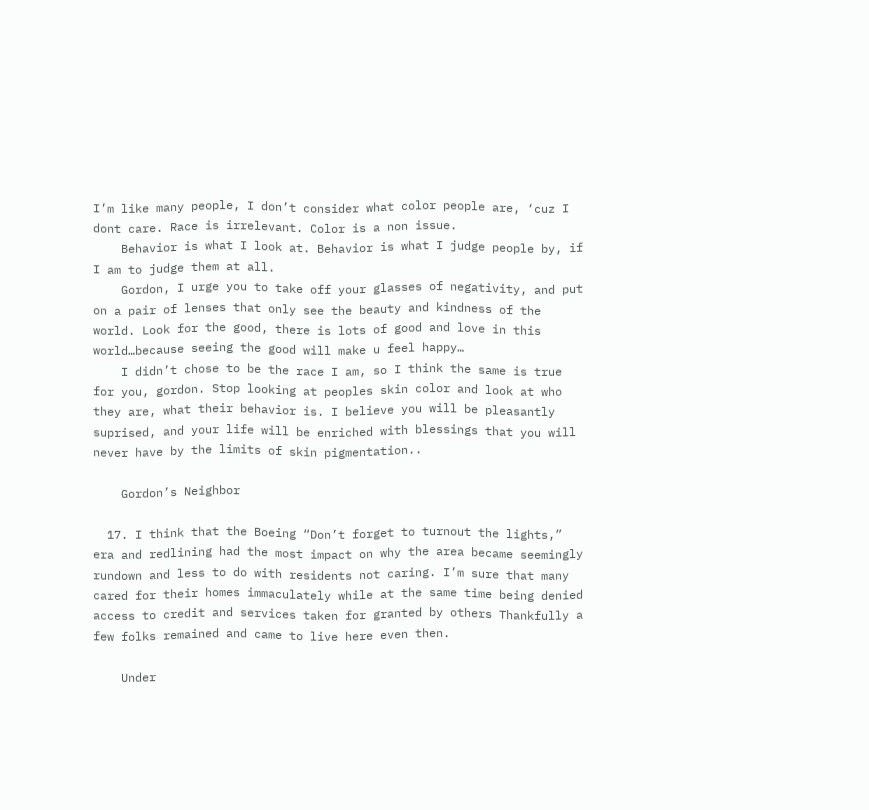I’m like many people, I don’t consider what color people are, ‘cuz I dont care. Race is irrelevant. Color is a non issue.
    Behavior is what I look at. Behavior is what I judge people by, if I am to judge them at all.
    Gordon, I urge you to take off your glasses of negativity, and put on a pair of lenses that only see the beauty and kindness of the world. Look for the good, there is lots of good and love in this world…because seeing the good will make u feel happy…
    I didn’t chose to be the race I am, so I think the same is true for you, gordon. Stop looking at peoples skin color and look at who they are, what their behavior is. I believe you will be pleasantly suprised, and your life will be enriched with blessings that you will never have by the limits of skin pigmentation..

    Gordon’s Neighbor

  17. I think that the Boeing “Don’t forget to turnout the lights,” era and redlining had the most impact on why the area became seemingly rundown and less to do with residents not caring. I’m sure that many cared for their homes immaculately while at the same time being denied access to credit and services taken for granted by others Thankfully a few folks remained and came to live here even then.

    Under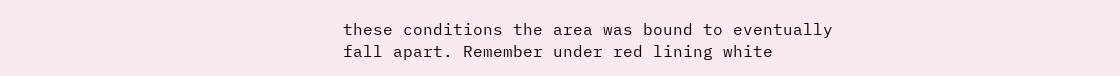these conditions the area was bound to eventually fall apart. Remember under red lining white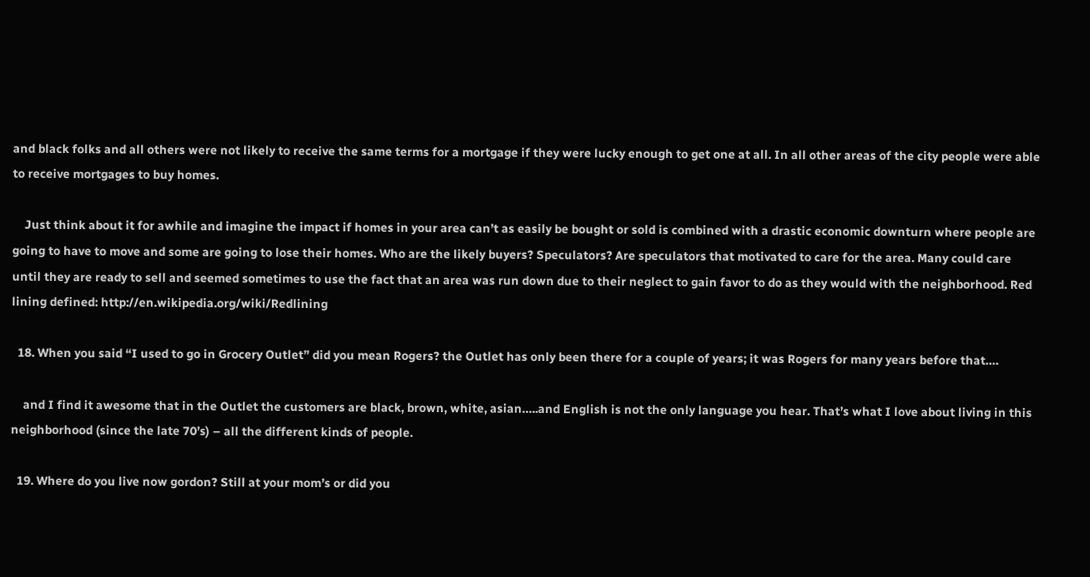and black folks and all others were not likely to receive the same terms for a mortgage if they were lucky enough to get one at all. In all other areas of the city people were able to receive mortgages to buy homes.

    Just think about it for awhile and imagine the impact if homes in your area can’t as easily be bought or sold is combined with a drastic economic downturn where people are going to have to move and some are going to lose their homes. Who are the likely buyers? Speculators? Are speculators that motivated to care for the area. Many could care until they are ready to sell and seemed sometimes to use the fact that an area was run down due to their neglect to gain favor to do as they would with the neighborhood. Red lining defined: http://en.wikipedia.org/wiki/Redlining

  18. When you said “I used to go in Grocery Outlet” did you mean Rogers? the Outlet has only been there for a couple of years; it was Rogers for many years before that….

    and I find it awesome that in the Outlet the customers are black, brown, white, asian…..and English is not the only language you hear. That’s what I love about living in this neighborhood (since the late 70’s) – all the different kinds of people.

  19. Where do you live now gordon? Still at your mom’s or did you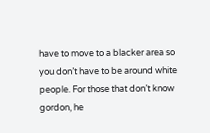have to move to a blacker area so you don’t have to be around white people. For those that don’t know gordon, he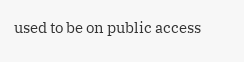used to be on public access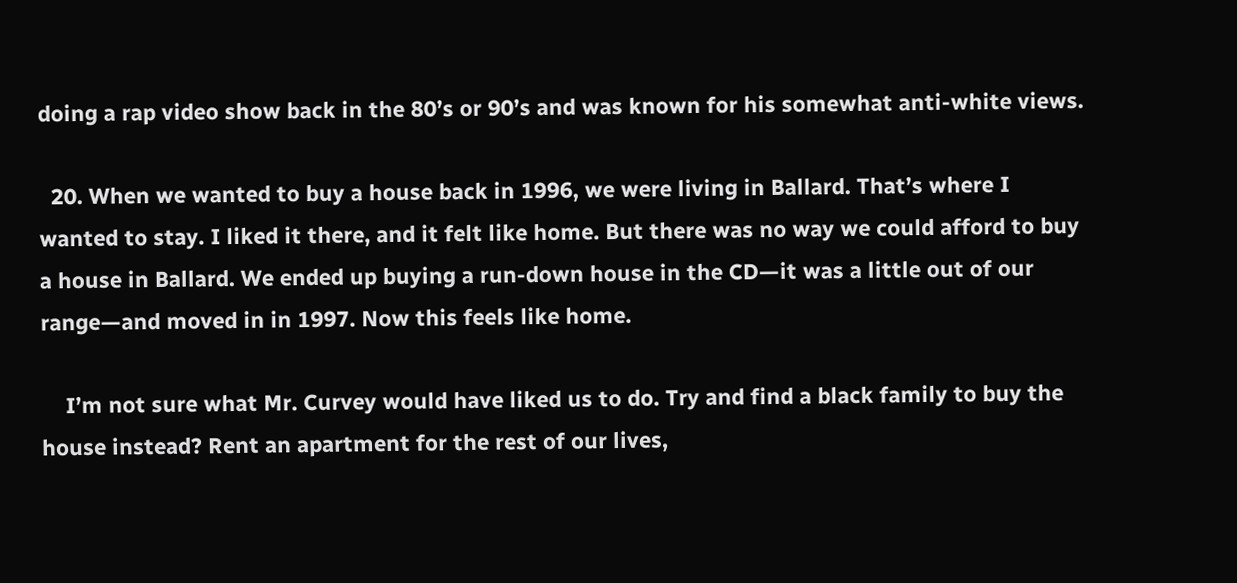doing a rap video show back in the 80’s or 90’s and was known for his somewhat anti-white views.

  20. When we wanted to buy a house back in 1996, we were living in Ballard. That’s where I wanted to stay. I liked it there, and it felt like home. But there was no way we could afford to buy a house in Ballard. We ended up buying a run-down house in the CD—it was a little out of our range—and moved in in 1997. Now this feels like home.

    I’m not sure what Mr. Curvey would have liked us to do. Try and find a black family to buy the house instead? Rent an apartment for the rest of our lives,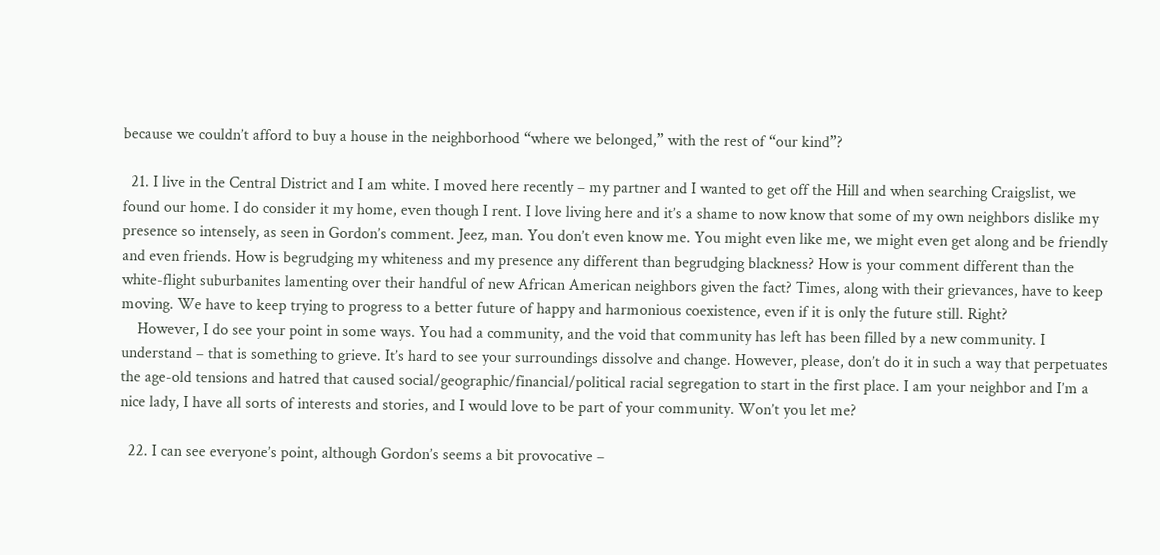because we couldn’t afford to buy a house in the neighborhood “where we belonged,” with the rest of “our kind”?

  21. I live in the Central District and I am white. I moved here recently – my partner and I wanted to get off the Hill and when searching Craigslist, we found our home. I do consider it my home, even though I rent. I love living here and it’s a shame to now know that some of my own neighbors dislike my presence so intensely, as seen in Gordon’s comment. Jeez, man. You don’t even know me. You might even like me, we might even get along and be friendly and even friends. How is begrudging my whiteness and my presence any different than begrudging blackness? How is your comment different than the white-flight suburbanites lamenting over their handful of new African American neighbors given the fact? Times, along with their grievances, have to keep moving. We have to keep trying to progress to a better future of happy and harmonious coexistence, even if it is only the future still. Right?
    However, I do see your point in some ways. You had a community, and the void that community has left has been filled by a new community. I understand – that is something to grieve. It’s hard to see your surroundings dissolve and change. However, please, don’t do it in such a way that perpetuates the age-old tensions and hatred that caused social/geographic/financial/political racial segregation to start in the first place. I am your neighbor and I’m a nice lady, I have all sorts of interests and stories, and I would love to be part of your community. Won’t you let me?

  22. I can see everyone’s point, although Gordon’s seems a bit provocative –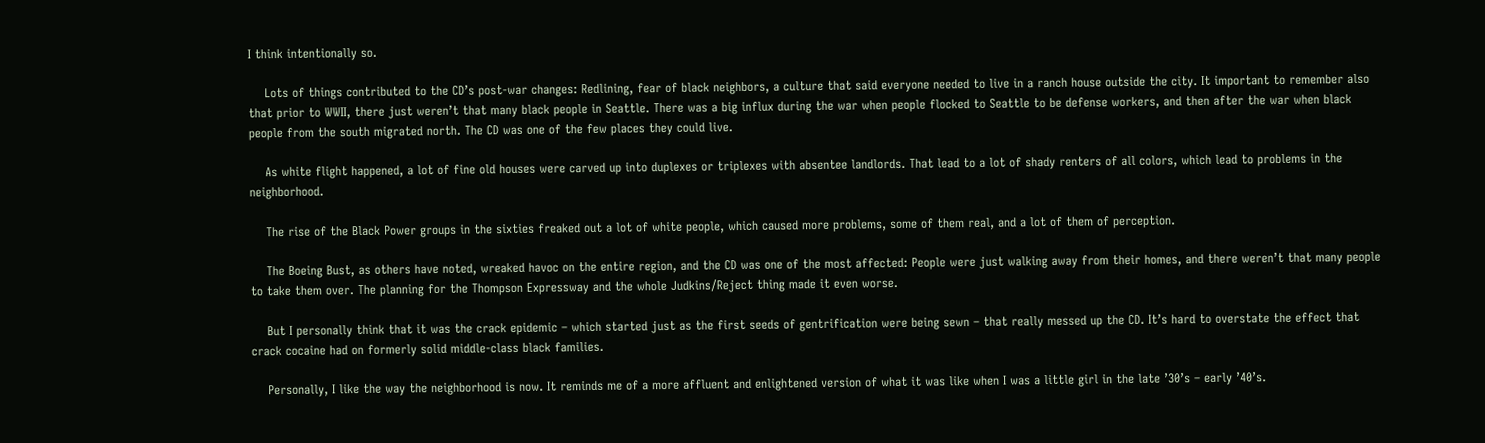I think intentionally so.

    Lots of things contributed to the CD’s post-war changes: Redlining, fear of black neighbors, a culture that said everyone needed to live in a ranch house outside the city. It important to remember also that prior to WWII, there just weren’t that many black people in Seattle. There was a big influx during the war when people flocked to Seattle to be defense workers, and then after the war when black people from the south migrated north. The CD was one of the few places they could live.

    As white flight happened, a lot of fine old houses were carved up into duplexes or triplexes with absentee landlords. That lead to a lot of shady renters of all colors, which lead to problems in the neighborhood.

    The rise of the Black Power groups in the sixties freaked out a lot of white people, which caused more problems, some of them real, and a lot of them of perception.

    The Boeing Bust, as others have noted, wreaked havoc on the entire region, and the CD was one of the most affected: People were just walking away from their homes, and there weren’t that many people to take them over. The planning for the Thompson Expressway and the whole Judkins/Reject thing made it even worse.

    But I personally think that it was the crack epidemic – which started just as the first seeds of gentrification were being sewn – that really messed up the CD. It’s hard to overstate the effect that crack cocaine had on formerly solid middle-class black families.

    Personally, I like the way the neighborhood is now. It reminds me of a more affluent and enlightened version of what it was like when I was a little girl in the late ’30’s – early ’40’s.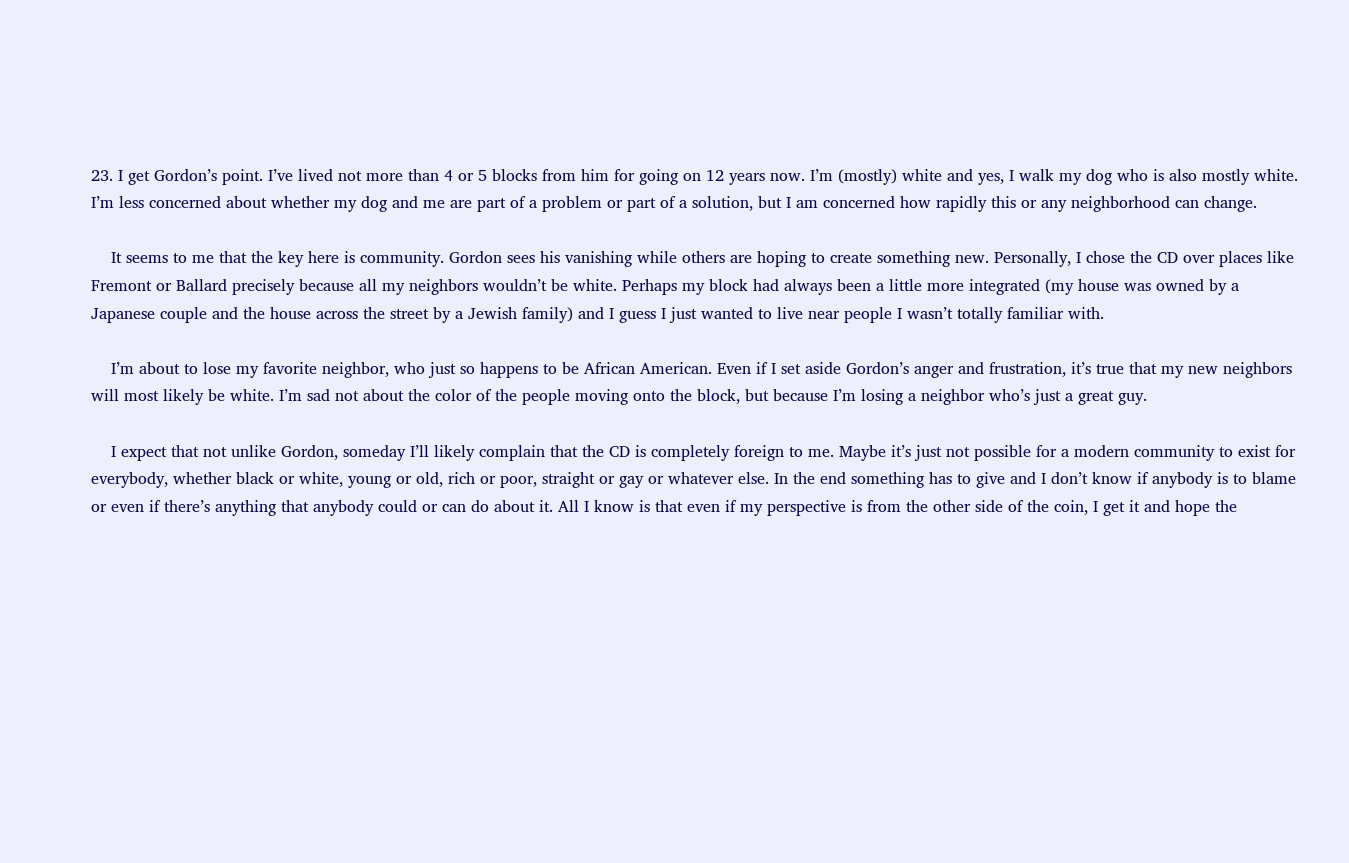23. I get Gordon’s point. I’ve lived not more than 4 or 5 blocks from him for going on 12 years now. I’m (mostly) white and yes, I walk my dog who is also mostly white. I’m less concerned about whether my dog and me are part of a problem or part of a solution, but I am concerned how rapidly this or any neighborhood can change.

    It seems to me that the key here is community. Gordon sees his vanishing while others are hoping to create something new. Personally, I chose the CD over places like Fremont or Ballard precisely because all my neighbors wouldn’t be white. Perhaps my block had always been a little more integrated (my house was owned by a Japanese couple and the house across the street by a Jewish family) and I guess I just wanted to live near people I wasn’t totally familiar with.

    I’m about to lose my favorite neighbor, who just so happens to be African American. Even if I set aside Gordon’s anger and frustration, it’s true that my new neighbors will most likely be white. I’m sad not about the color of the people moving onto the block, but because I’m losing a neighbor who’s just a great guy.

    I expect that not unlike Gordon, someday I’ll likely complain that the CD is completely foreign to me. Maybe it’s just not possible for a modern community to exist for everybody, whether black or white, young or old, rich or poor, straight or gay or whatever else. In the end something has to give and I don’t know if anybody is to blame or even if there’s anything that anybody could or can do about it. All I know is that even if my perspective is from the other side of the coin, I get it and hope the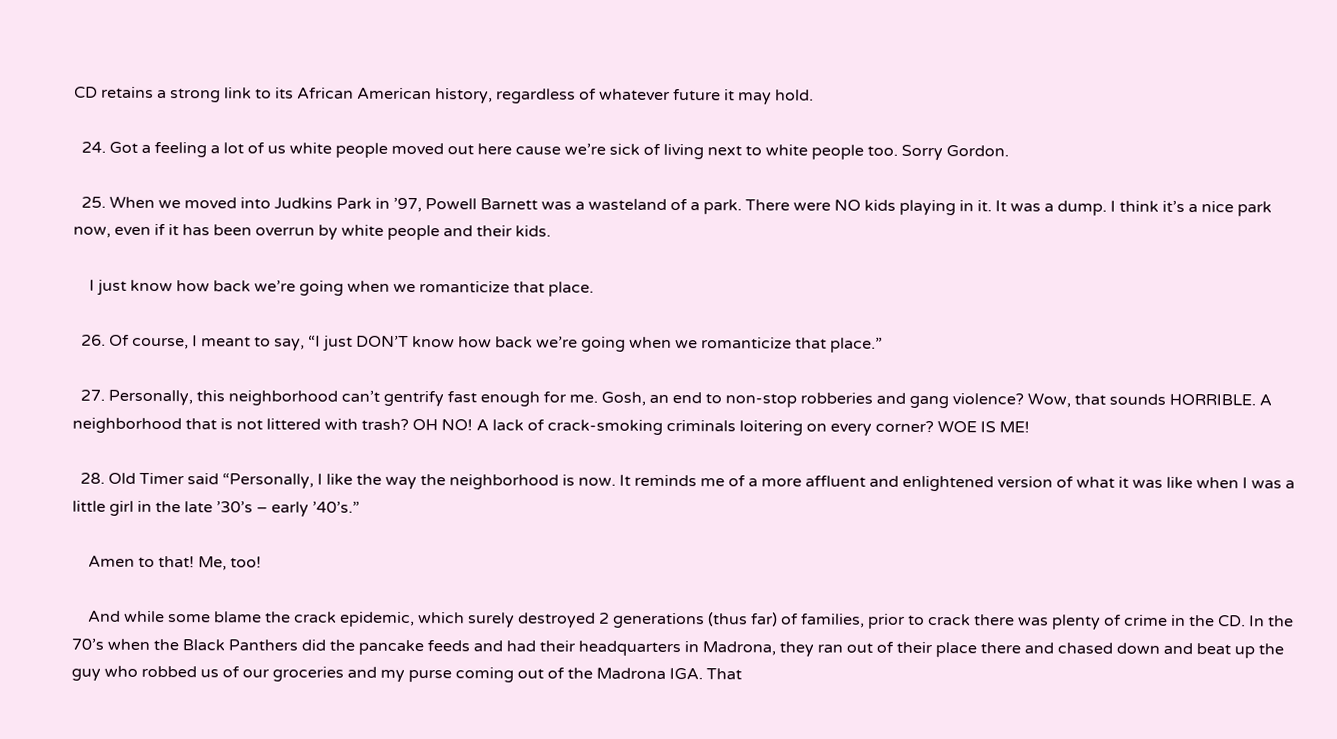CD retains a strong link to its African American history, regardless of whatever future it may hold.

  24. Got a feeling a lot of us white people moved out here cause we’re sick of living next to white people too. Sorry Gordon.

  25. When we moved into Judkins Park in ’97, Powell Barnett was a wasteland of a park. There were NO kids playing in it. It was a dump. I think it’s a nice park now, even if it has been overrun by white people and their kids.

    I just know how back we’re going when we romanticize that place.

  26. Of course, I meant to say, “I just DON’T know how back we’re going when we romanticize that place.”

  27. Personally, this neighborhood can’t gentrify fast enough for me. Gosh, an end to non-stop robberies and gang violence? Wow, that sounds HORRIBLE. A neighborhood that is not littered with trash? OH NO! A lack of crack-smoking criminals loitering on every corner? WOE IS ME!

  28. Old Timer said “Personally, I like the way the neighborhood is now. It reminds me of a more affluent and enlightened version of what it was like when I was a little girl in the late ’30’s – early ’40’s.”

    Amen to that! Me, too!

    And while some blame the crack epidemic, which surely destroyed 2 generations (thus far) of families, prior to crack there was plenty of crime in the CD. In the 70’s when the Black Panthers did the pancake feeds and had their headquarters in Madrona, they ran out of their place there and chased down and beat up the guy who robbed us of our groceries and my purse coming out of the Madrona IGA. That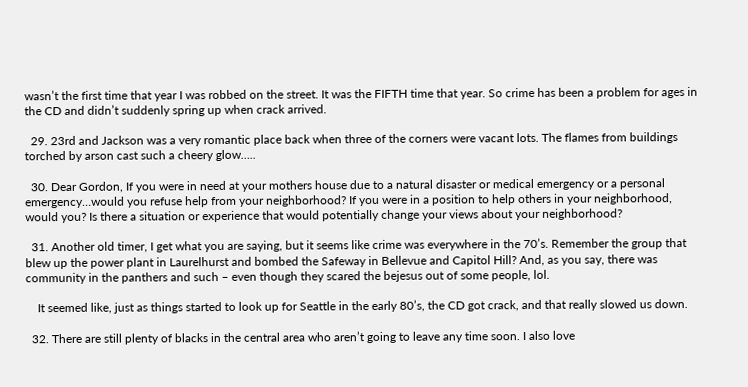wasn’t the first time that year I was robbed on the street. It was the FIFTH time that year. So crime has been a problem for ages in the CD and didn’t suddenly spring up when crack arrived.

  29. 23rd and Jackson was a very romantic place back when three of the corners were vacant lots. The flames from buildings torched by arson cast such a cheery glow…..

  30. Dear Gordon, If you were in need at your mothers house due to a natural disaster or medical emergency or a personal emergency…would you refuse help from your neighborhood? If you were in a position to help others in your neighborhood, would you? Is there a situation or experience that would potentially change your views about your neighborhood?

  31. Another old timer, I get what you are saying, but it seems like crime was everywhere in the 70’s. Remember the group that blew up the power plant in Laurelhurst and bombed the Safeway in Bellevue and Capitol Hill? And, as you say, there was community in the panthers and such – even though they scared the bejesus out of some people, lol.

    It seemed like, just as things started to look up for Seattle in the early 80’s, the CD got crack, and that really slowed us down.

  32. There are still plenty of blacks in the central area who aren’t going to leave any time soon. I also love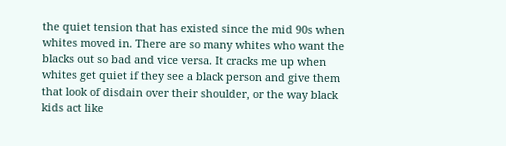the quiet tension that has existed since the mid 90s when whites moved in. There are so many whites who want the blacks out so bad and vice versa. It cracks me up when whites get quiet if they see a black person and give them that look of disdain over their shoulder, or the way black kids act like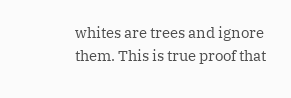whites are trees and ignore them. This is true proof that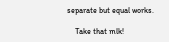separate but equal works.

    Take that mlk!